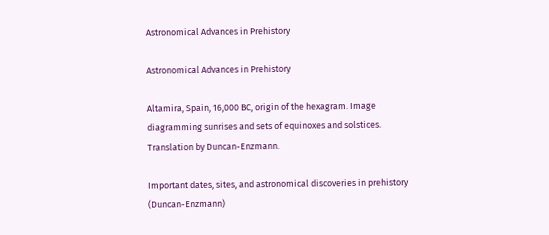Astronomical Advances in Prehistory

Astronomical Advances in Prehistory

Altamira, Spain, 16,000 BC, origin of the hexagram. Image diagramming sunrises and sets of equinoxes and solstices. Translation by Duncan-Enzmann.

Important dates, sites, and astronomical discoveries in prehistory (Duncan-Enzmann)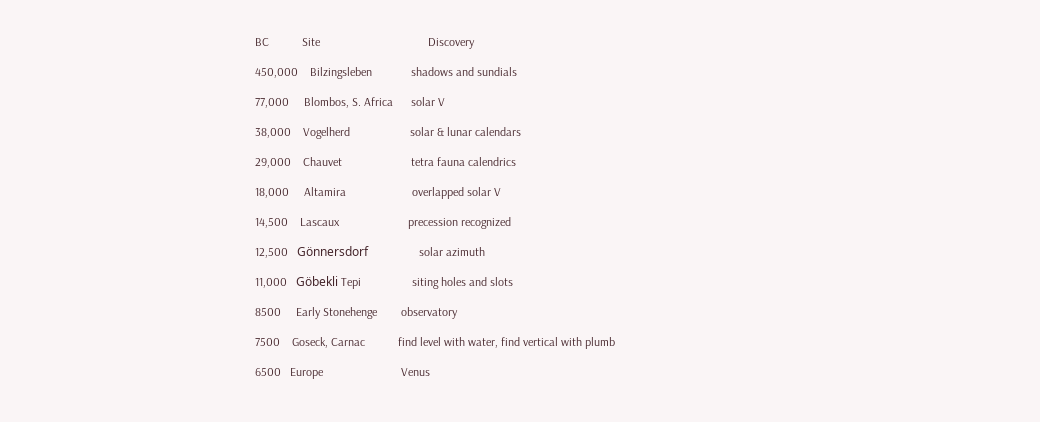BC           Site                                    Discovery

450,000    Bilzingsleben             shadows and sundials

77,000     Blombos, S. Africa      solar V

38,000    Vogelherd                    solar & lunar calendars

29,000    Chauvet                       tetra fauna calendrics

18,000     Altamira                      overlapped solar V

14,500    Lascaux                       precession recognized

12,500   Gönnersdorf                 solar azimuth

11,000   Göbekli Tepi                 siting holes and slots

8500     Early Stonehenge        observatory

7500    Goseck, Carnac           find level with water, find vertical with plumb

6500   Europe                          Venus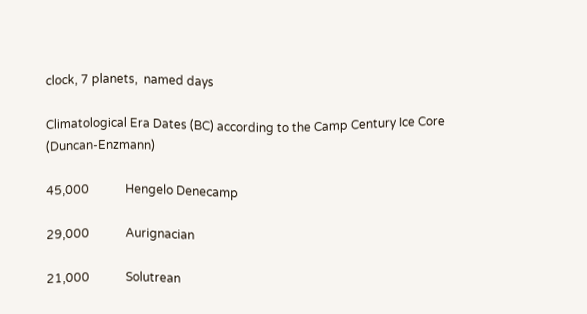clock, 7 planets,  named days

Climatological Era Dates (BC) according to the Camp Century Ice Core (Duncan-Enzmann)

45,000            Hengelo Denecamp

29,000            Aurignacian

21,000            Solutrean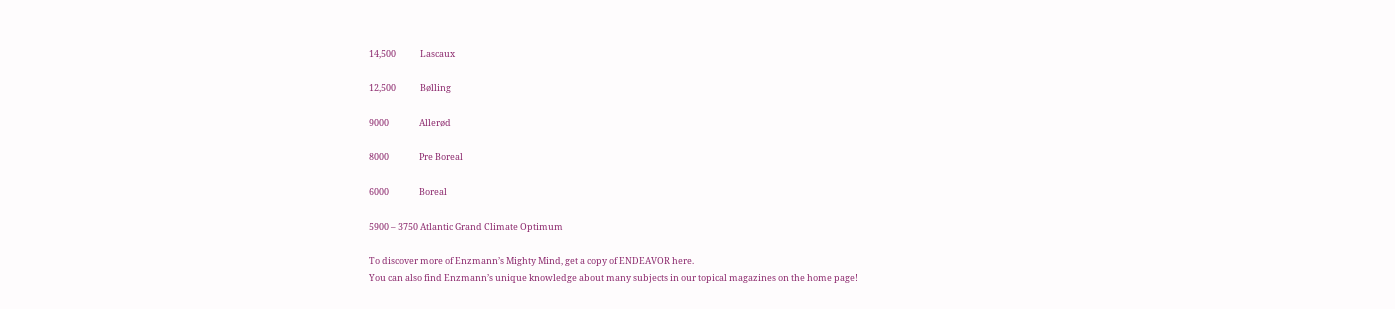14,500            Lascaux

12,500            Bølling

9000               Allerød

8000               Pre Boreal

6000               Boreal

5900 – 3750 Atlantic Grand Climate Optimum

To discover more of Enzmann’s Mighty Mind, get a copy of ENDEAVOR here.
You can also find Enzmann’s unique knowledge about many subjects in our topical magazines on the home page!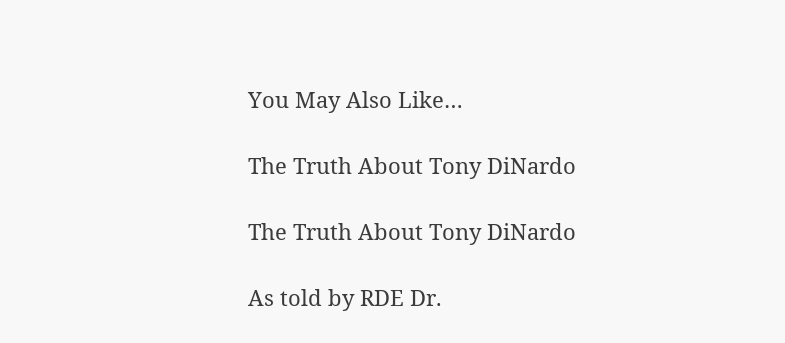You May Also Like…

The Truth About Tony DiNardo

The Truth About Tony DiNardo

As told by RDE Dr.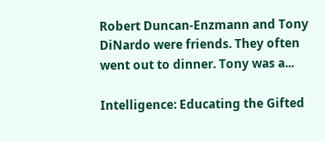Robert Duncan-Enzmann and Tony DiNardo were friends. They often went out to dinner. Tony was a...

Intelligence: Educating the Gifted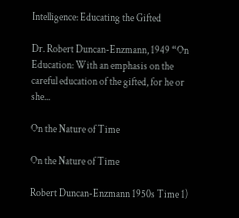Intelligence: Educating the Gifted

Dr. Robert Duncan-Enzmann, 1949 “On Education: With an emphasis on the careful education of the gifted, for he or she...

On the Nature of Time

On the Nature of Time

Robert Duncan-Enzmann 1950s Time 1)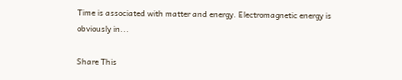Time is associated with matter and energy. Electromagnetic energy is obviously in...

Share This